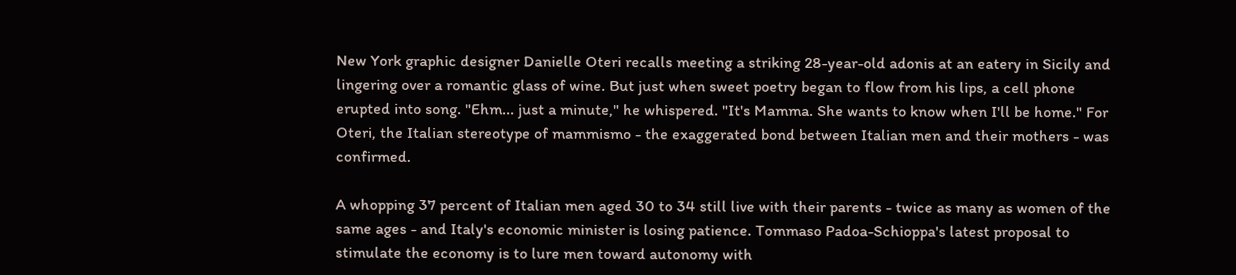New York graphic designer Danielle Oteri recalls meeting a striking 28-year-old adonis at an eatery in Sicily and lingering over a romantic glass of wine. But just when sweet poetry began to flow from his lips, a cell phone erupted into song. "Ehm... just a minute," he whispered. "It's Mamma. She wants to know when I'll be home." For Oteri, the Italian stereotype of mammismo - the exaggerated bond between Italian men and their mothers - was confirmed.

A whopping 37 percent of Italian men aged 30 to 34 still live with their parents - twice as many as women of the same ages - and Italy's economic minister is losing patience. Tommaso Padoa-Schioppa's latest proposal to stimulate the economy is to lure men toward autonomy with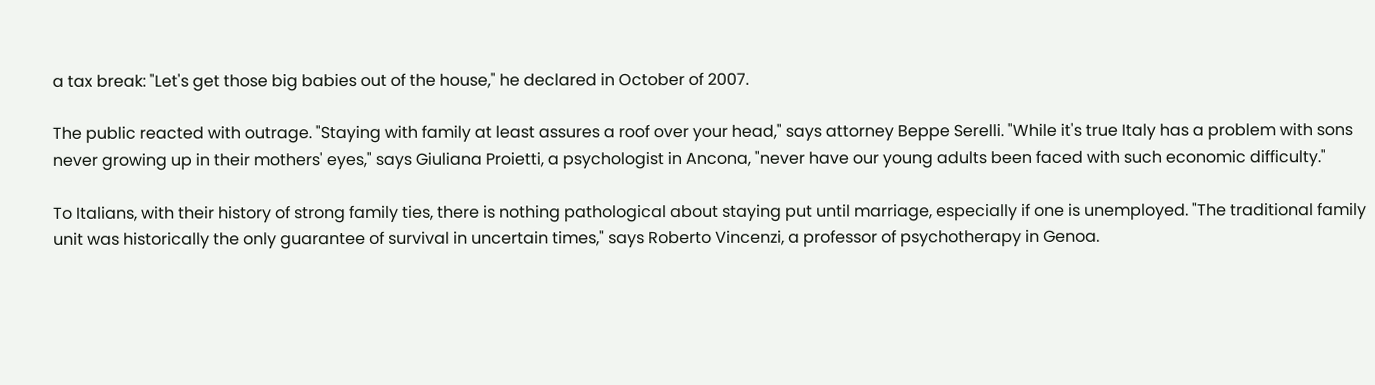a tax break: "Let's get those big babies out of the house," he declared in October of 2007.

The public reacted with outrage. "Staying with family at least assures a roof over your head," says attorney Beppe Serelli. "While it's true Italy has a problem with sons never growing up in their mothers' eyes," says Giuliana Proietti, a psychologist in Ancona, "never have our young adults been faced with such economic difficulty."

To Italians, with their history of strong family ties, there is nothing pathological about staying put until marriage, especially if one is unemployed. "The traditional family unit was historically the only guarantee of survival in uncertain times," says Roberto Vincenzi, a professor of psychotherapy in Genoa.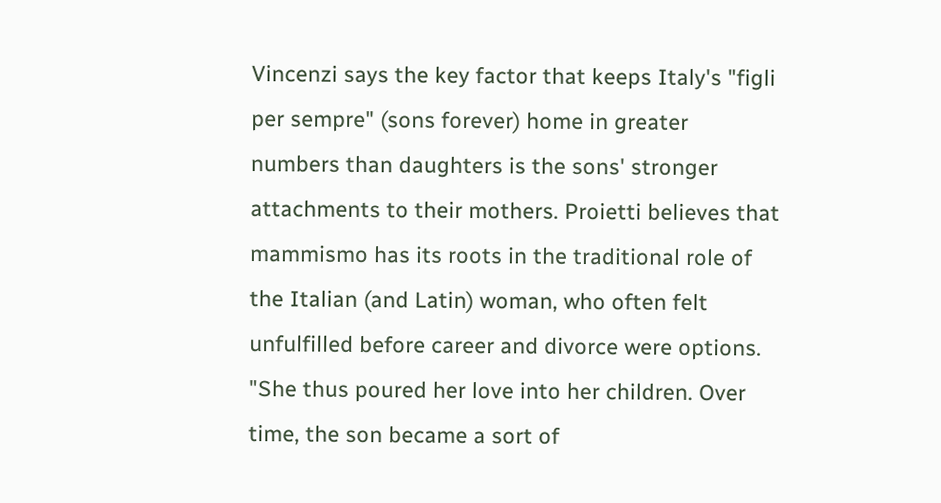Vincenzi says the key factor that keeps Italy's "figli per sempre" (sons forever) home in greater numbers than daughters is the sons' stronger attachments to their mothers. Proietti believes that mammismo has its roots in the traditional role of the Italian (and Latin) woman, who often felt unfulfilled before career and divorce were options. "She thus poured her love into her children. Over time, the son became a sort of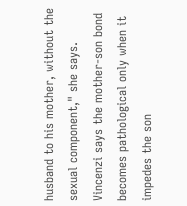husband to his mother, without the sexual component," she says. Vincenzi says the mother-son bond becomes pathological only when it impedes the son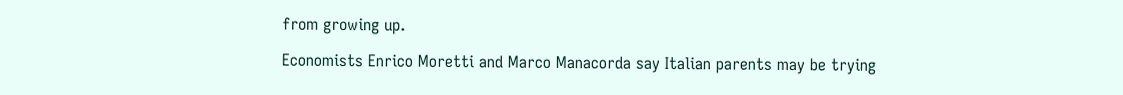from growing up.

Economists Enrico Moretti and Marco Manacorda say Italian parents may be trying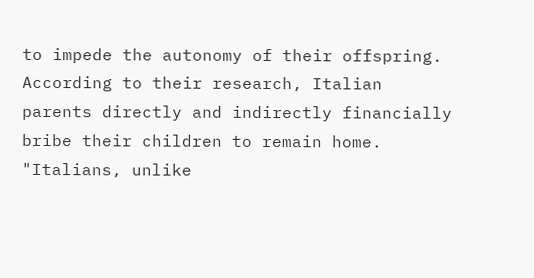to impede the autonomy of their offspring. According to their research, Italian parents directly and indirectly financially bribe their children to remain home. "Italians, unlike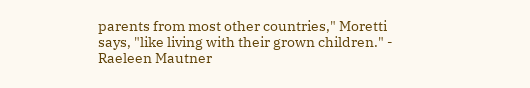parents from most other countries," Moretti says, "like living with their grown children." - Raeleen Mautner